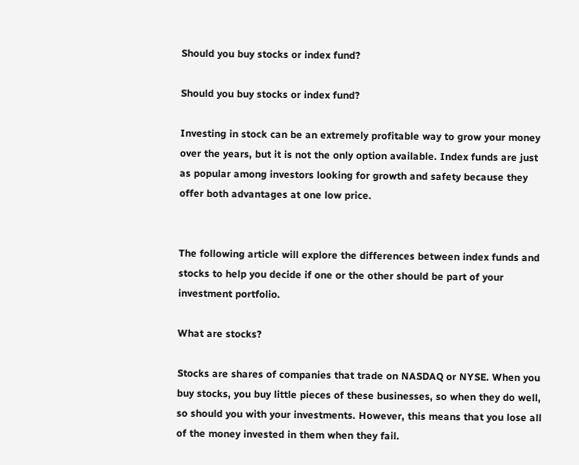Should you buy stocks or index fund?

Should you buy stocks or index fund?

Investing in stock can be an extremely profitable way to grow your money over the years, but it is not the only option available. Index funds are just as popular among investors looking for growth and safety because they offer both advantages at one low price.


The following article will explore the differences between index funds and stocks to help you decide if one or the other should be part of your investment portfolio.

What are stocks?

Stocks are shares of companies that trade on NASDAQ or NYSE. When you buy stocks, you buy little pieces of these businesses, so when they do well, so should you with your investments. However, this means that you lose all of the money invested in them when they fail.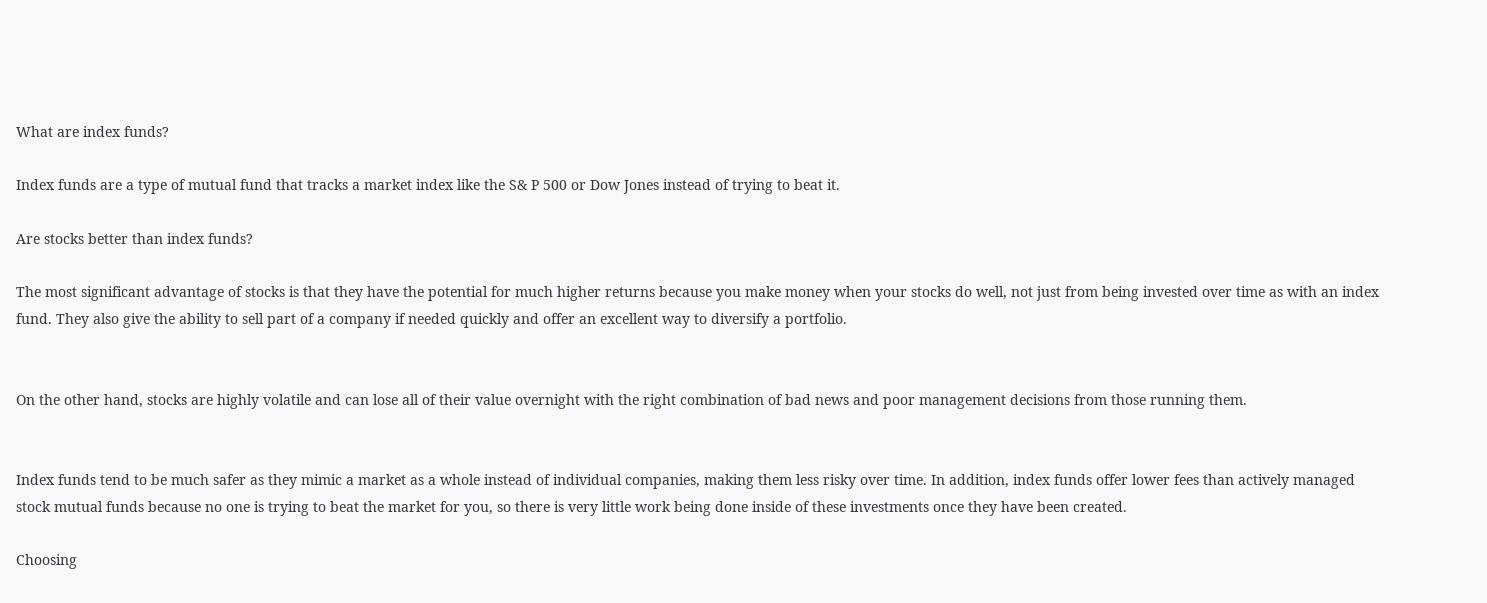What are index funds?

Index funds are a type of mutual fund that tracks a market index like the S& P 500 or Dow Jones instead of trying to beat it.

Are stocks better than index funds?

The most significant advantage of stocks is that they have the potential for much higher returns because you make money when your stocks do well, not just from being invested over time as with an index fund. They also give the ability to sell part of a company if needed quickly and offer an excellent way to diversify a portfolio.


On the other hand, stocks are highly volatile and can lose all of their value overnight with the right combination of bad news and poor management decisions from those running them.


Index funds tend to be much safer as they mimic a market as a whole instead of individual companies, making them less risky over time. In addition, index funds offer lower fees than actively managed stock mutual funds because no one is trying to beat the market for you, so there is very little work being done inside of these investments once they have been created.

Choosing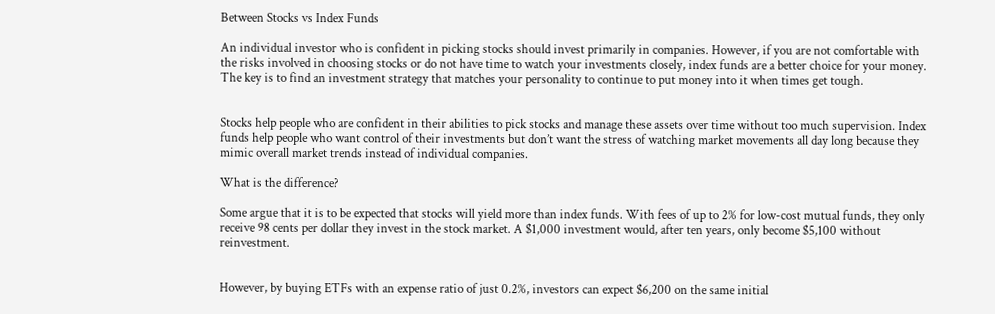Between Stocks vs Index Funds

An individual investor who is confident in picking stocks should invest primarily in companies. However, if you are not comfortable with the risks involved in choosing stocks or do not have time to watch your investments closely, index funds are a better choice for your money. The key is to find an investment strategy that matches your personality to continue to put money into it when times get tough.


Stocks help people who are confident in their abilities to pick stocks and manage these assets over time without too much supervision. Index funds help people who want control of their investments but don’t want the stress of watching market movements all day long because they mimic overall market trends instead of individual companies.

What is the difference?

Some argue that it is to be expected that stocks will yield more than index funds. With fees of up to 2% for low-cost mutual funds, they only receive 98 cents per dollar they invest in the stock market. A $1,000 investment would, after ten years, only become $5,100 without reinvestment.


However, by buying ETFs with an expense ratio of just 0.2%, investors can expect $6,200 on the same initial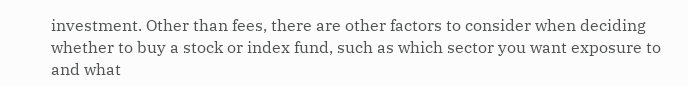investment. Other than fees, there are other factors to consider when deciding whether to buy a stock or index fund, such as which sector you want exposure to and what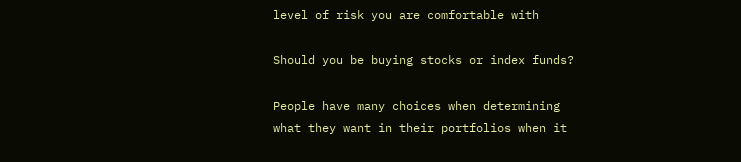level of risk you are comfortable with

Should you be buying stocks or index funds?

People have many choices when determining what they want in their portfolios when it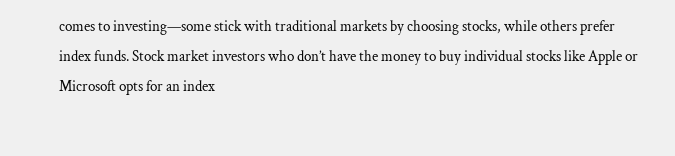comes to investing—some stick with traditional markets by choosing stocks, while others prefer index funds. Stock market investors who don’t have the money to buy individual stocks like Apple or Microsoft opts for an index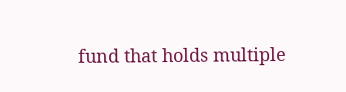fund that holds multiple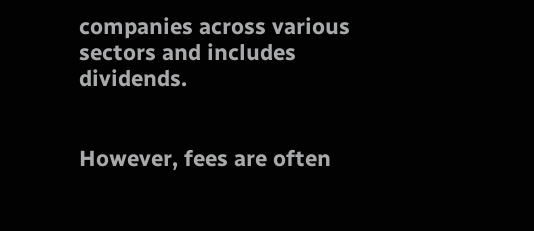companies across various sectors and includes dividends.


However, fees are often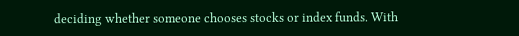deciding whether someone chooses stocks or index funds. With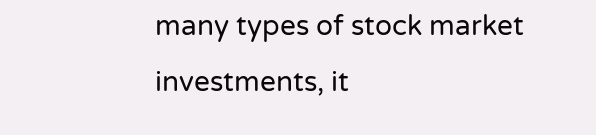many types of stock market investments, it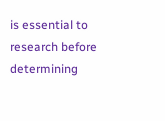is essential to research before determining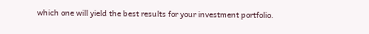which one will yield the best results for your investment portfolio.